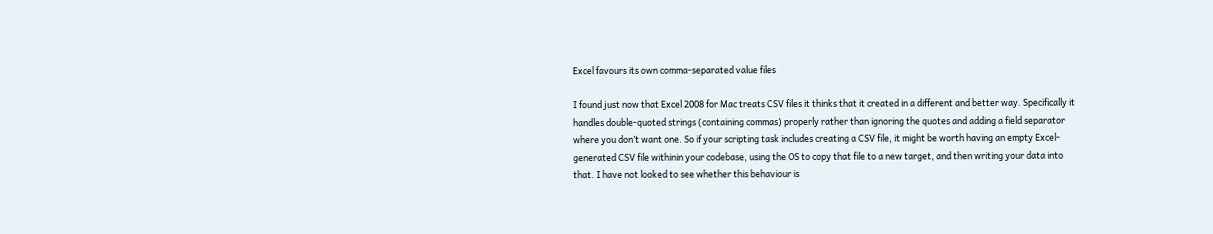Excel favours its own comma-separated value files

I found just now that Excel 2008 for Mac treats CSV files it thinks that it created in a different and better way. Specifically it handles double-quoted strings (containing commas) properly rather than ignoring the quotes and adding a field separator where you don’t want one. So if your scripting task includes creating a CSV file, it might be worth having an empty Excel-generated CSV file withinin your codebase, using the OS to copy that file to a new target, and then writing your data into that. I have not looked to see whether this behaviour is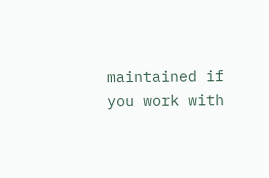maintained if you work with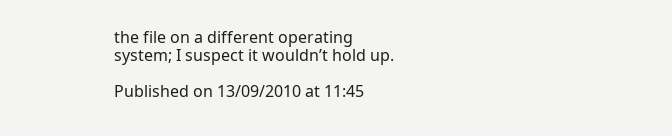the file on a different operating system; I suspect it wouldn’t hold up.

Published on 13/09/2010 at 11:45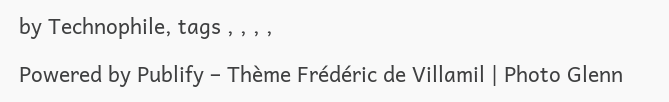by Technophile, tags , , , ,

Powered by Publify – Thème Frédéric de Villamil | Photo Glenn